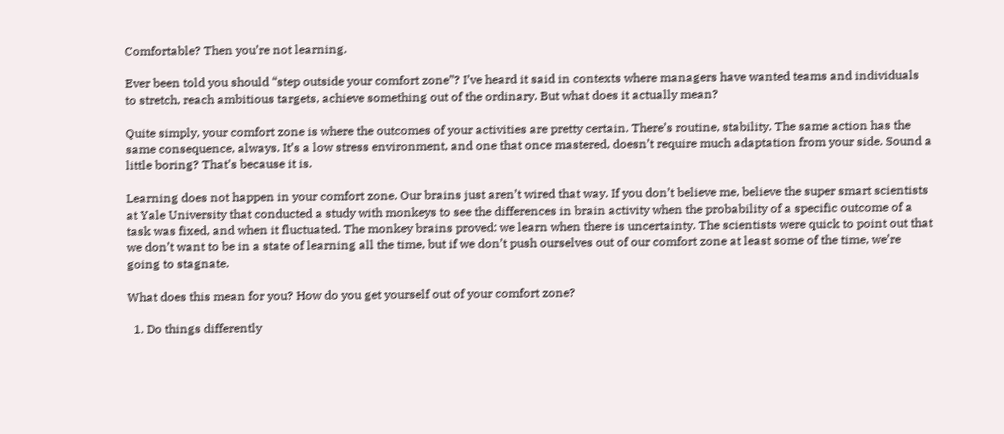Comfortable? Then you’re not learning.

Ever been told you should “step outside your comfort zone”? I’ve heard it said in contexts where managers have wanted teams and individuals to stretch, reach ambitious targets, achieve something out of the ordinary. But what does it actually mean?

Quite simply, your comfort zone is where the outcomes of your activities are pretty certain. There’s routine, stability. The same action has the same consequence, always. It’s a low stress environment, and one that once mastered, doesn’t require much adaptation from your side. Sound a little boring? That’s because it is.

Learning does not happen in your comfort zone. Our brains just aren’t wired that way. If you don’t believe me, believe the super smart scientists at Yale University that conducted a study with monkeys to see the differences in brain activity when the probability of a specific outcome of a task was fixed, and when it fluctuated. The monkey brains proved: we learn when there is uncertainty. The scientists were quick to point out that we don’t want to be in a state of learning all the time, but if we don’t push ourselves out of our comfort zone at least some of the time, we’re going to stagnate.

What does this mean for you? How do you get yourself out of your comfort zone?

  1. Do things differently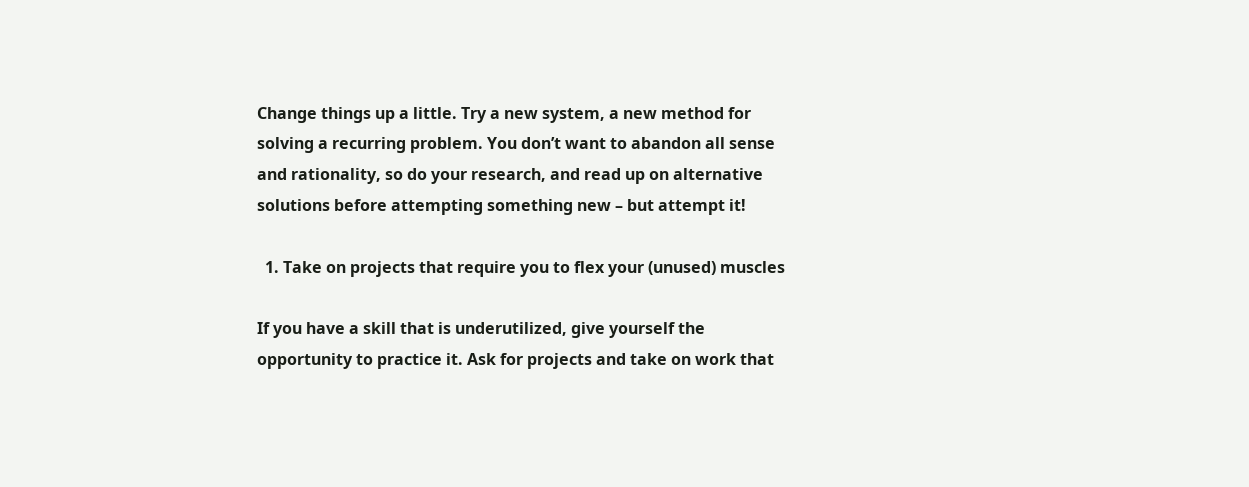Change things up a little. Try a new system, a new method for solving a recurring problem. You don’t want to abandon all sense and rationality, so do your research, and read up on alternative solutions before attempting something new – but attempt it!

  1. Take on projects that require you to flex your (unused) muscles

If you have a skill that is underutilized, give yourself the opportunity to practice it. Ask for projects and take on work that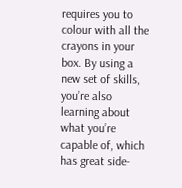requires you to colour with all the crayons in your box. By using a new set of skills, you’re also learning about what you’re capable of, which has great side-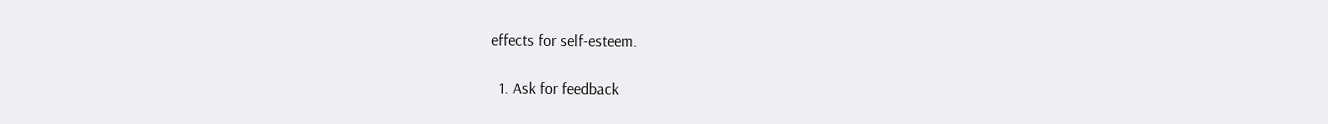effects for self-esteem.

  1. Ask for feedback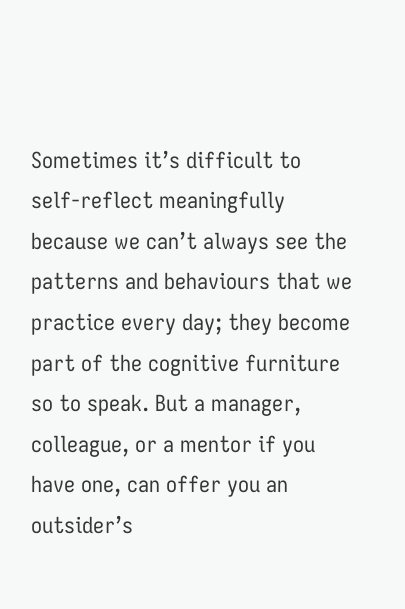Sometimes it’s difficult to self-reflect meaningfully because we can’t always see the patterns and behaviours that we practice every day; they become part of the cognitive furniture so to speak. But a manager, colleague, or a mentor if you have one, can offer you an outsider’s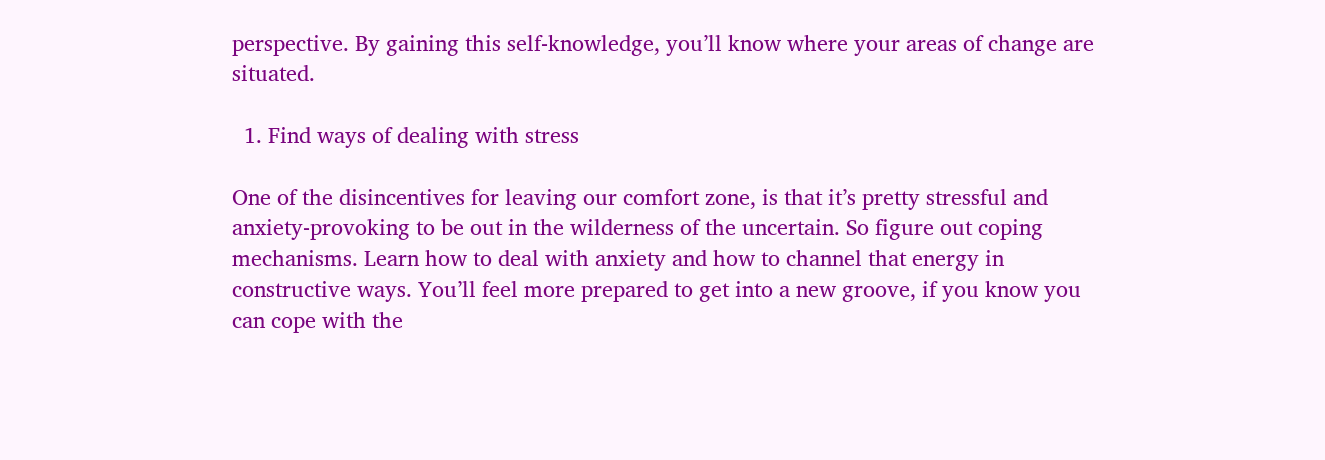perspective. By gaining this self-knowledge, you’ll know where your areas of change are situated.

  1. Find ways of dealing with stress

One of the disincentives for leaving our comfort zone, is that it’s pretty stressful and anxiety-provoking to be out in the wilderness of the uncertain. So figure out coping mechanisms. Learn how to deal with anxiety and how to channel that energy in constructive ways. You’ll feel more prepared to get into a new groove, if you know you can cope with the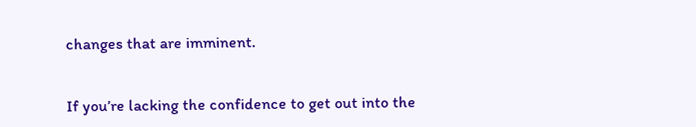changes that are imminent.


If you’re lacking the confidence to get out into the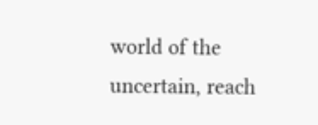world of the uncertain, reach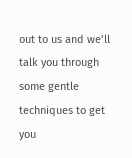out to us and we’ll talk you through some gentle techniques to get you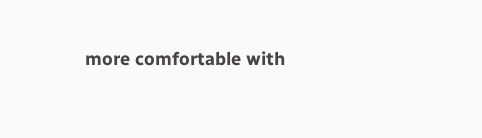more comfortable with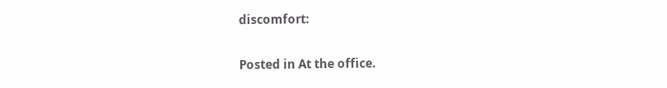discomfort:

Posted in At the office.